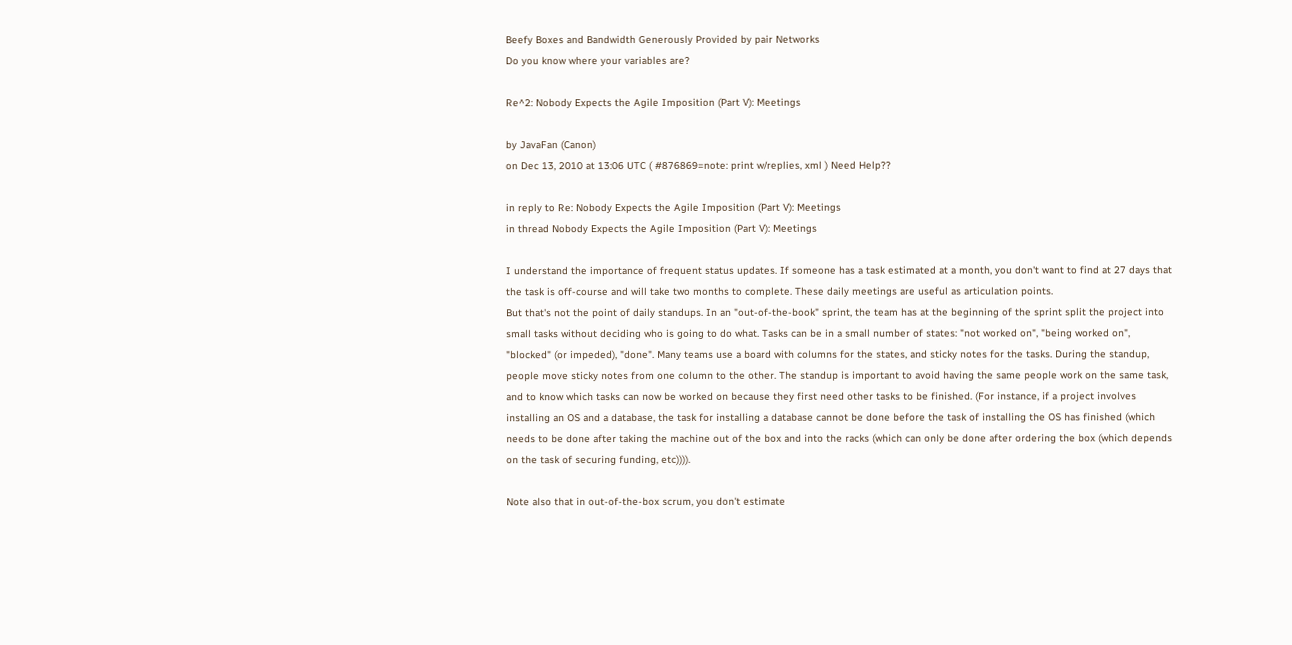Beefy Boxes and Bandwidth Generously Provided by pair Networks
Do you know where your variables are?

Re^2: Nobody Expects the Agile Imposition (Part V): Meetings

by JavaFan (Canon)
on Dec 13, 2010 at 13:06 UTC ( #876869=note: print w/replies, xml ) Need Help??

in reply to Re: Nobody Expects the Agile Imposition (Part V): Meetings
in thread Nobody Expects the Agile Imposition (Part V): Meetings

I understand the importance of frequent status updates. If someone has a task estimated at a month, you don't want to find at 27 days that the task is off-course and will take two months to complete. These daily meetings are useful as articulation points.
But that's not the point of daily standups. In an "out-of-the-book" sprint, the team has at the beginning of the sprint split the project into small tasks without deciding who is going to do what. Tasks can be in a small number of states: "not worked on", "being worked on", "blocked" (or impeded), "done". Many teams use a board with columns for the states, and sticky notes for the tasks. During the standup, people move sticky notes from one column to the other. The standup is important to avoid having the same people work on the same task, and to know which tasks can now be worked on because they first need other tasks to be finished. (For instance, if a project involves installing an OS and a database, the task for installing a database cannot be done before the task of installing the OS has finished (which needs to be done after taking the machine out of the box and into the racks (which can only be done after ordering the box (which depends on the task of securing funding, etc)))).

Note also that in out-of-the-box scrum, you don't estimate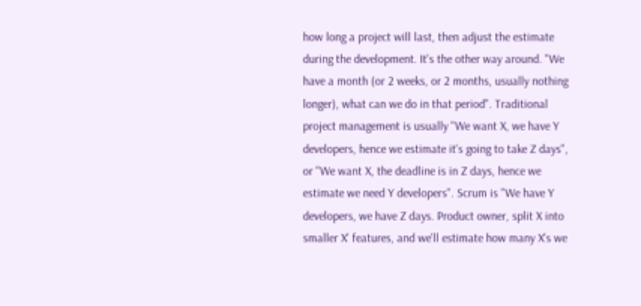how long a project will last, then adjust the estimate during the development. It's the other way around. "We have a month (or 2 weeks, or 2 months, usually nothing longer), what can we do in that period". Traditional project management is usually "We want X, we have Y developers, hence we estimate it's going to take Z days", or "We want X, the deadline is in Z days, hence we estimate we need Y developers". Scrum is "We have Y developers, we have Z days. Product owner, split X into smaller X' features, and we'll estimate how many X's we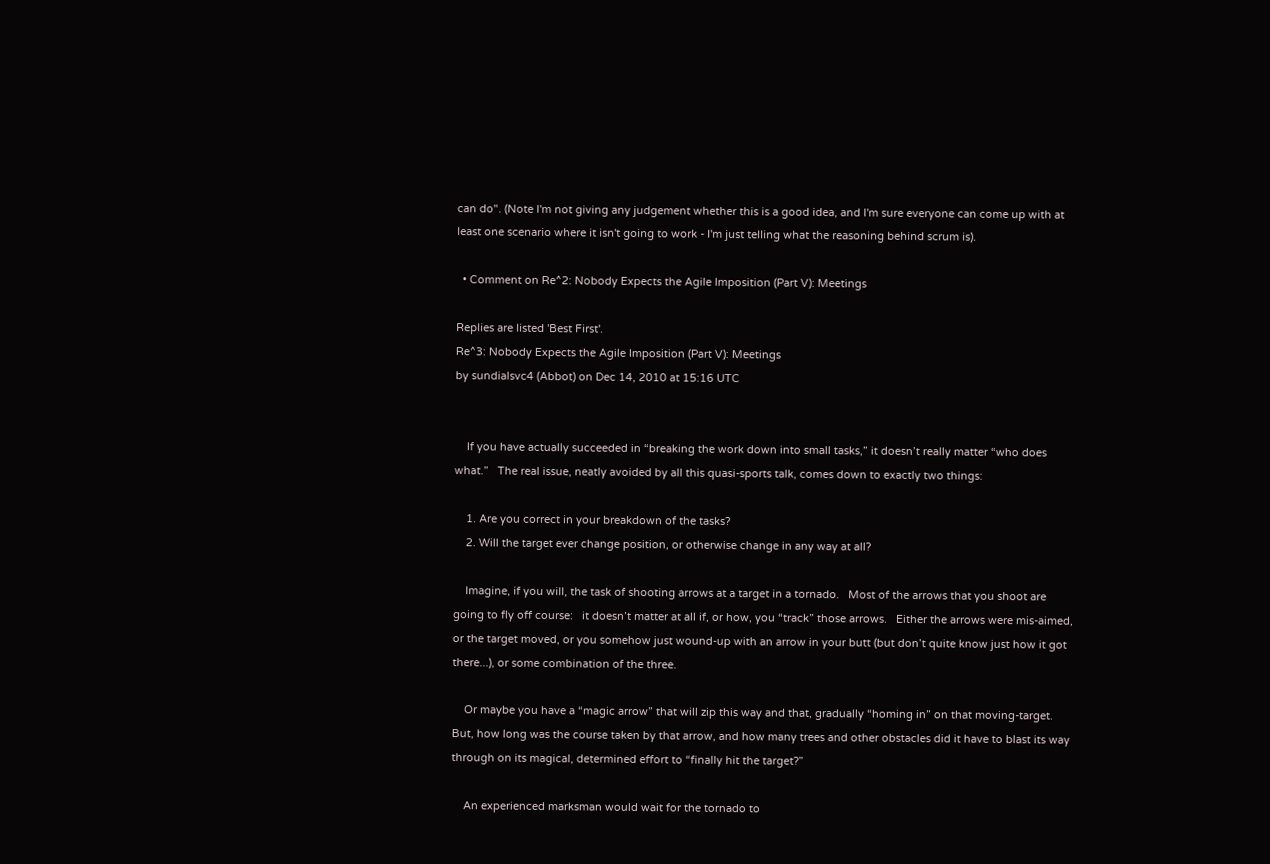can do". (Note I'm not giving any judgement whether this is a good idea, and I'm sure everyone can come up with at least one scenario where it isn't going to work - I'm just telling what the reasoning behind scrum is).

  • Comment on Re^2: Nobody Expects the Agile Imposition (Part V): Meetings

Replies are listed 'Best First'.
Re^3: Nobody Expects the Agile Imposition (Part V): Meetings
by sundialsvc4 (Abbot) on Dec 14, 2010 at 15:16 UTC


    If you have actually succeeded in “breaking the work down into small tasks,” it doesn’t really matter “who does what.”   The real issue, neatly avoided by all this quasi-sports talk, comes down to exactly two things:

    1. Are you correct in your breakdown of the tasks?
    2. Will the target ever change position, or otherwise change in any way at all?

    Imagine, if you will, the task of shooting arrows at a target in a tornado.   Most of the arrows that you shoot are going to fly off course:   it doesn’t matter at all if, or how, you “track” those arrows.   Either the arrows were mis-aimed, or the target moved, or you somehow just wound-up with an arrow in your butt (but don’t quite know just how it got there...), or some combination of the three.

    Or maybe you have a “magic arrow” that will zip this way and that, gradually “homing in” on that moving-target.   But, how long was the course taken by that arrow, and how many trees and other obstacles did it have to blast its way through on its magical, determined effort to “finally hit the target?”

    An experienced marksman would wait for the tornado to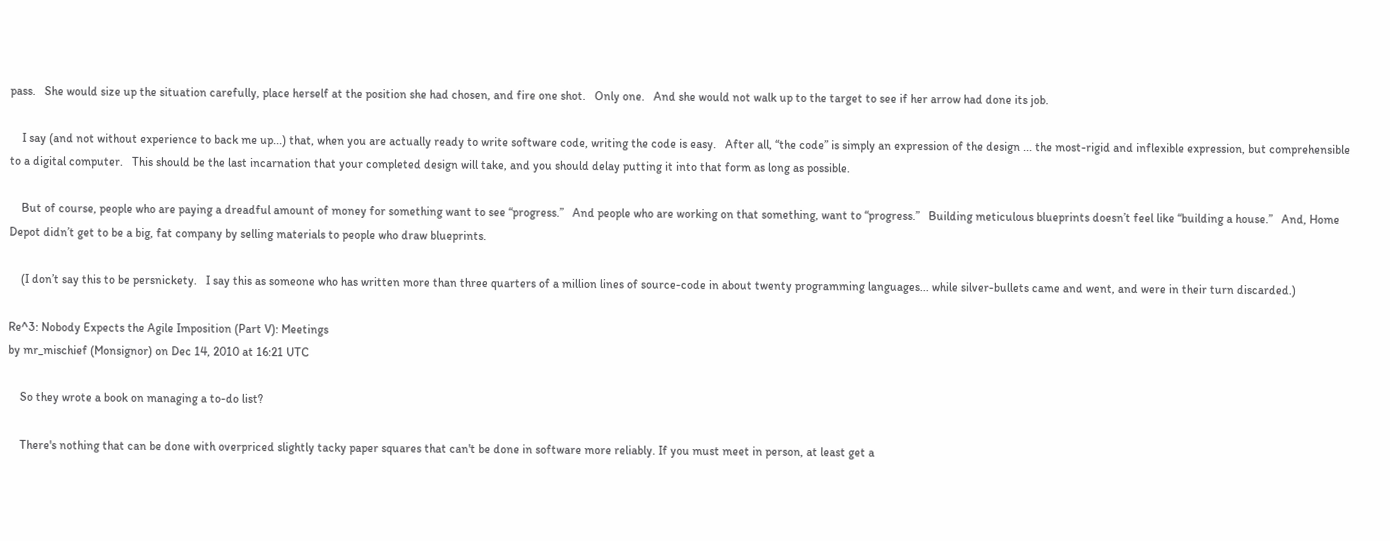pass.   She would size up the situation carefully, place herself at the position she had chosen, and fire one shot.   Only one.   And she would not walk up to the target to see if her arrow had done its job.

    I say (and not without experience to back me up...) that, when you are actually ready to write software code, writing the code is easy.   After all, “the code” is simply an expression of the design ... the most-rigid and inflexible expression, but comprehensible to a digital computer.   This should be the last incarnation that your completed design will take, and you should delay putting it into that form as long as possible.

    But of course, people who are paying a dreadful amount of money for something want to see “progress.”   And people who are working on that something, want to “progress.”   Building meticulous blueprints doesn’t feel like “building a house.”   And, Home Depot didn’t get to be a big, fat company by selling materials to people who draw blueprints.

    (I don’t say this to be persnickety.   I say this as someone who has written more than three quarters of a million lines of source-code in about twenty programming languages... while silver-bullets came and went, and were in their turn discarded.)

Re^3: Nobody Expects the Agile Imposition (Part V): Meetings
by mr_mischief (Monsignor) on Dec 14, 2010 at 16:21 UTC

    So they wrote a book on managing a to-do list?

    There's nothing that can be done with overpriced slightly tacky paper squares that can't be done in software more reliably. If you must meet in person, at least get a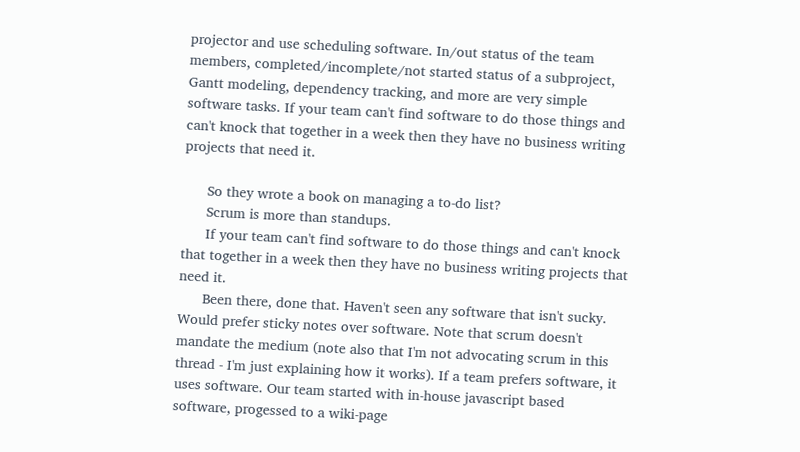projector and use scheduling software. In/out status of the team members, completed/incomplete/not started status of a subproject, Gantt modeling, dependency tracking, and more are very simple software tasks. If your team can't find software to do those things and can't knock that together in a week then they have no business writing projects that need it.

      So they wrote a book on managing a to-do list?
      Scrum is more than standups.
      If your team can't find software to do those things and can't knock that together in a week then they have no business writing projects that need it.
      Been there, done that. Haven't seen any software that isn't sucky. Would prefer sticky notes over software. Note that scrum doesn't mandate the medium (note also that I'm not advocating scrum in this thread - I'm just explaining how it works). If a team prefers software, it uses software. Our team started with in-house javascript based software, progessed to a wiki-page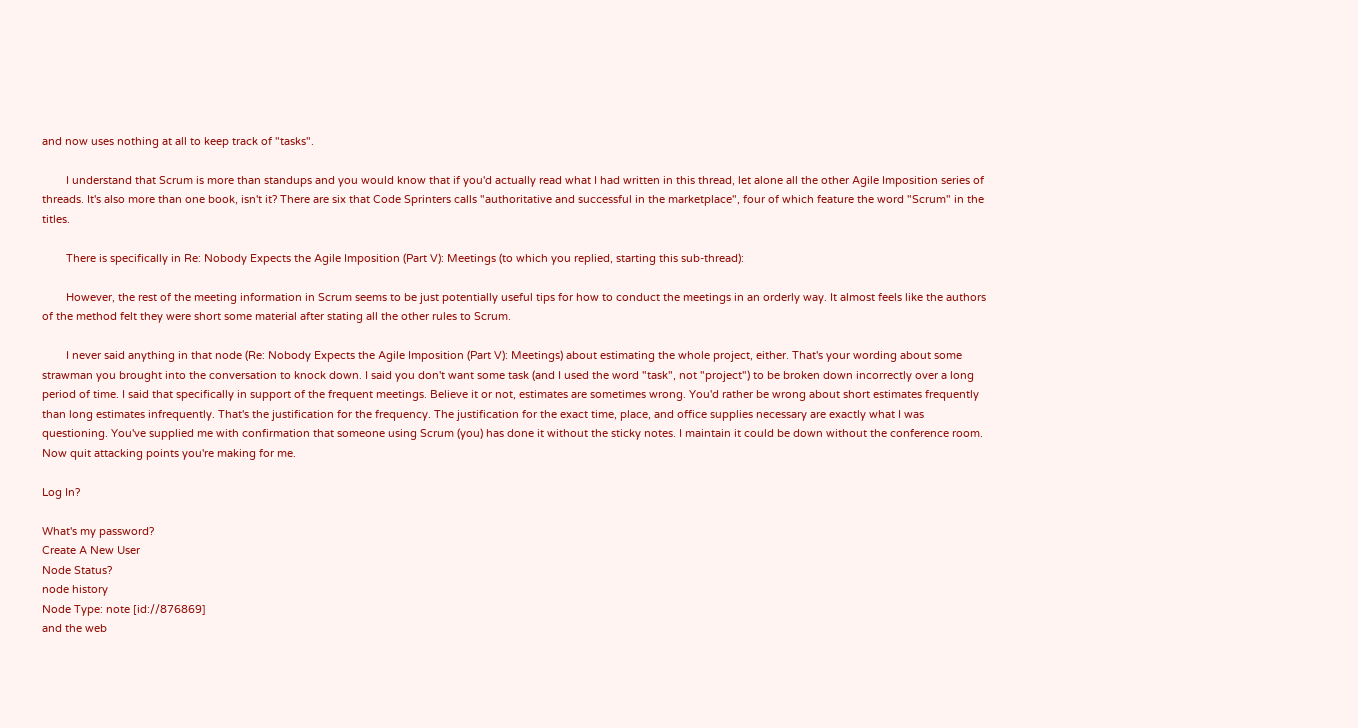and now uses nothing at all to keep track of "tasks".

        I understand that Scrum is more than standups and you would know that if you'd actually read what I had written in this thread, let alone all the other Agile Imposition series of threads. It's also more than one book, isn't it? There are six that Code Sprinters calls "authoritative and successful in the marketplace", four of which feature the word "Scrum" in the titles.

        There is specifically in Re: Nobody Expects the Agile Imposition (Part V): Meetings (to which you replied, starting this sub-thread):

        However, the rest of the meeting information in Scrum seems to be just potentially useful tips for how to conduct the meetings in an orderly way. It almost feels like the authors of the method felt they were short some material after stating all the other rules to Scrum.

        I never said anything in that node (Re: Nobody Expects the Agile Imposition (Part V): Meetings) about estimating the whole project, either. That's your wording about some strawman you brought into the conversation to knock down. I said you don't want some task (and I used the word "task", not "project") to be broken down incorrectly over a long period of time. I said that specifically in support of the frequent meetings. Believe it or not, estimates are sometimes wrong. You'd rather be wrong about short estimates frequently than long estimates infrequently. That's the justification for the frequency. The justification for the exact time, place, and office supplies necessary are exactly what I was questioning. You've supplied me with confirmation that someone using Scrum (you) has done it without the sticky notes. I maintain it could be down without the conference room. Now quit attacking points you're making for me.

Log In?

What's my password?
Create A New User
Node Status?
node history
Node Type: note [id://876869]
and the web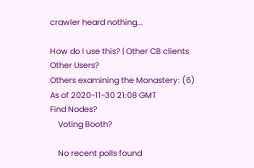crawler heard nothing...

How do I use this? | Other CB clients
Other Users?
Others examining the Monastery: (6)
As of 2020-11-30 21:08 GMT
Find Nodes?
    Voting Booth?

    No recent polls found